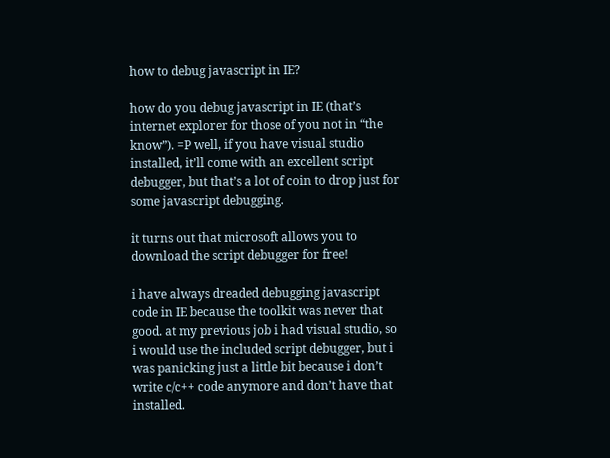how to debug javascript in IE?

how do you debug javascript in IE (that’s internet explorer for those of you not in “the know”). =P well, if you have visual studio installed, it’ll come with an excellent script debugger, but that’s a lot of coin to drop just for some javascript debugging.

it turns out that microsoft allows you to download the script debugger for free!

i have always dreaded debugging javascript code in IE because the toolkit was never that good. at my previous job i had visual studio, so i would use the included script debugger, but i was panicking just a little bit because i don’t write c/c++ code anymore and don’t have that installed.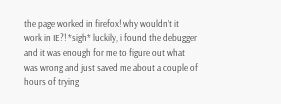the page worked in firefox! why wouldn’t it work in IE?! *sigh* luckily, i found the debugger and it was enough for me to figure out what was wrong and just saved me about a couple of hours of trying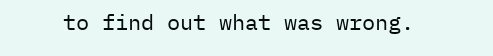to find out what was wrong.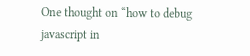One thought on “how to debug javascript in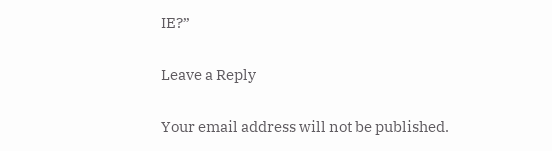IE?”

Leave a Reply

Your email address will not be published.